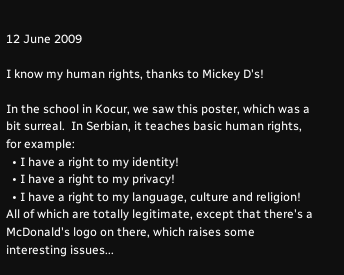12 June 2009

I know my human rights, thanks to Mickey D's!

In the school in Kocur, we saw this poster, which was a bit surreal.  In Serbian, it teaches basic human rights, for example:
  • I have a right to my identity!
  • I have a right to my privacy!
  • I have a right to my language, culture and religion!
All of which are totally legitimate, except that there's a McDonald's logo on there, which raises some interesting issues...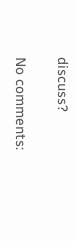discuss?

No comments: